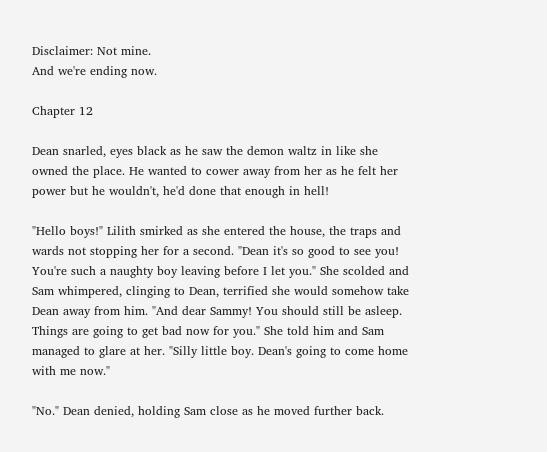Disclaimer: Not mine.
And we're ending now.

Chapter 12

Dean snarled, eyes black as he saw the demon waltz in like she owned the place. He wanted to cower away from her as he felt her power but he wouldn't, he'd done that enough in hell!

"Hello boys!" Lilith smirked as she entered the house, the traps and wards not stopping her for a second. "Dean it's so good to see you! You're such a naughty boy leaving before I let you." She scolded and Sam whimpered, clinging to Dean, terrified she would somehow take Dean away from him. "And dear Sammy! You should still be asleep. Things are going to get bad now for you." She told him and Sam managed to glare at her. "Silly little boy. Dean's going to come home with me now."

"No." Dean denied, holding Sam close as he moved further back.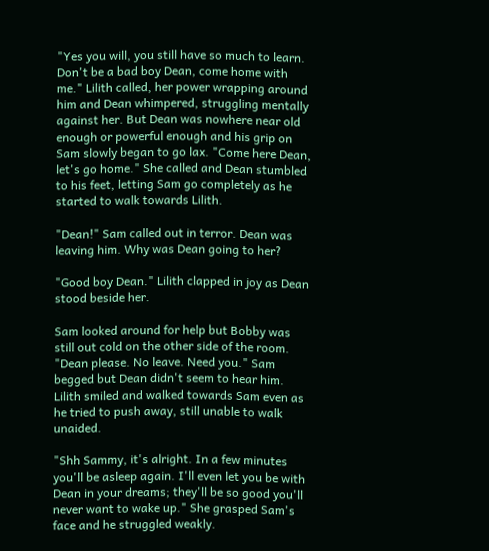"Yes you will, you still have so much to learn. Don't be a bad boy Dean, come home with me." Lilith called, her power wrapping around him and Dean whimpered, struggling mentally against her. But Dean was nowhere near old enough or powerful enough and his grip on Sam slowly began to go lax. "Come here Dean, let's go home." She called and Dean stumbled to his feet, letting Sam go completely as he started to walk towards Lilith.

"Dean!" Sam called out in terror. Dean was leaving him. Why was Dean going to her?

"Good boy Dean." Lilith clapped in joy as Dean stood beside her.

Sam looked around for help but Bobby was still out cold on the other side of the room. "Dean please. No leave. Need you." Sam begged but Dean didn't seem to hear him. Lilith smiled and walked towards Sam even as he tried to push away, still unable to walk unaided.

"Shh Sammy, it's alright. In a few minutes you'll be asleep again. I'll even let you be with Dean in your dreams; they'll be so good you'll never want to wake up." She grasped Sam's face and he struggled weakly.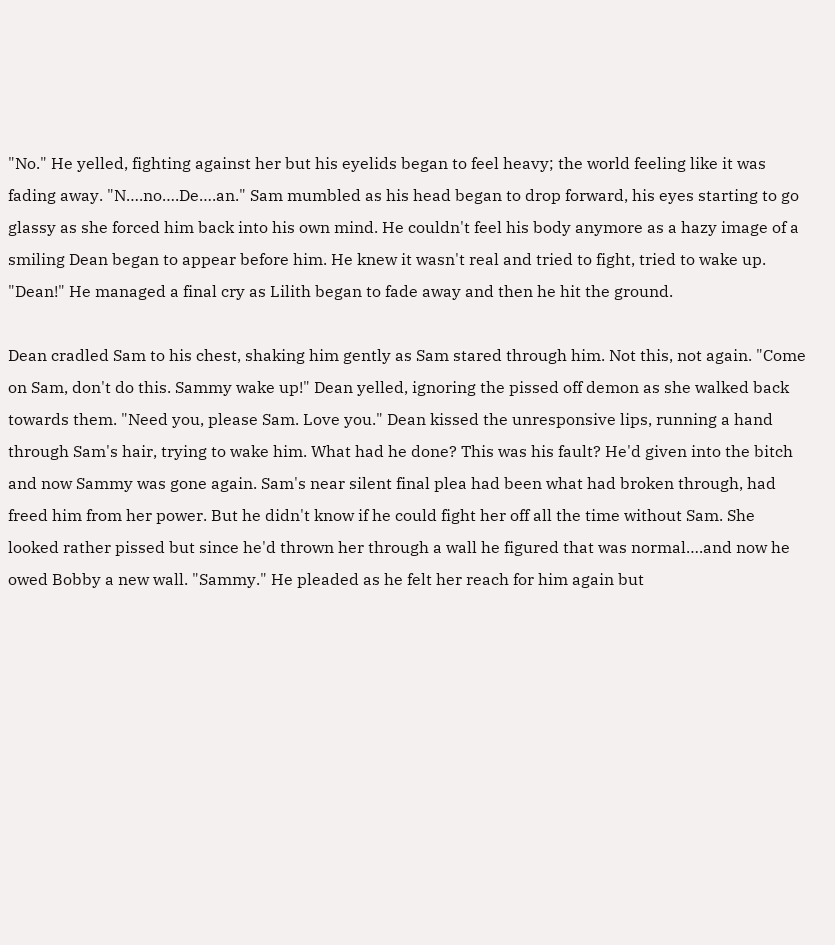"No." He yelled, fighting against her but his eyelids began to feel heavy; the world feeling like it was fading away. "N….no….De….an." Sam mumbled as his head began to drop forward, his eyes starting to go glassy as she forced him back into his own mind. He couldn't feel his body anymore as a hazy image of a smiling Dean began to appear before him. He knew it wasn't real and tried to fight, tried to wake up. "Dean!" He managed a final cry as Lilith began to fade away and then he hit the ground.

Dean cradled Sam to his chest, shaking him gently as Sam stared through him. Not this, not again. "Come on Sam, don't do this. Sammy wake up!" Dean yelled, ignoring the pissed off demon as she walked back towards them. "Need you, please Sam. Love you." Dean kissed the unresponsive lips, running a hand through Sam's hair, trying to wake him. What had he done? This was his fault? He'd given into the bitch and now Sammy was gone again. Sam's near silent final plea had been what had broken through, had freed him from her power. But he didn't know if he could fight her off all the time without Sam. She looked rather pissed but since he'd thrown her through a wall he figured that was normal….and now he owed Bobby a new wall. "Sammy." He pleaded as he felt her reach for him again but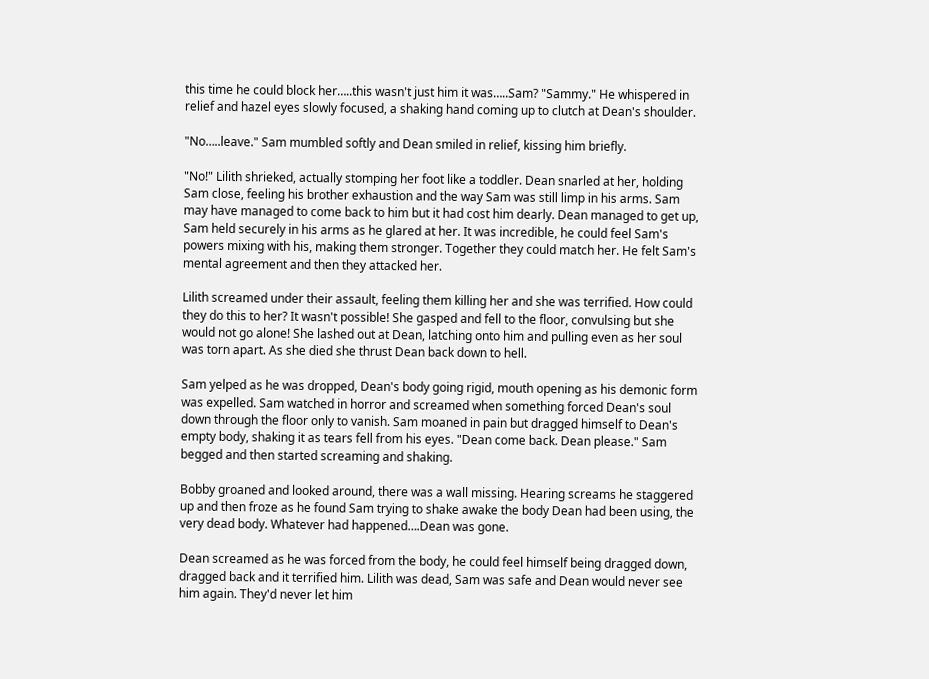this time he could block her…..this wasn't just him it was…..Sam? "Sammy." He whispered in relief and hazel eyes slowly focused, a shaking hand coming up to clutch at Dean's shoulder.

"No…..leave." Sam mumbled softly and Dean smiled in relief, kissing him briefly.

"No!" Lilith shrieked, actually stomping her foot like a toddler. Dean snarled at her, holding Sam close, feeling his brother exhaustion and the way Sam was still limp in his arms. Sam may have managed to come back to him but it had cost him dearly. Dean managed to get up, Sam held securely in his arms as he glared at her. It was incredible, he could feel Sam's powers mixing with his, making them stronger. Together they could match her. He felt Sam's mental agreement and then they attacked her.

Lilith screamed under their assault, feeling them killing her and she was terrified. How could they do this to her? It wasn't possible! She gasped and fell to the floor, convulsing but she would not go alone! She lashed out at Dean, latching onto him and pulling even as her soul was torn apart. As she died she thrust Dean back down to hell.

Sam yelped as he was dropped, Dean's body going rigid, mouth opening as his demonic form was expelled. Sam watched in horror and screamed when something forced Dean's soul down through the floor only to vanish. Sam moaned in pain but dragged himself to Dean's empty body, shaking it as tears fell from his eyes. "Dean come back. Dean please." Sam begged and then started screaming and shaking.

Bobby groaned and looked around, there was a wall missing. Hearing screams he staggered up and then froze as he found Sam trying to shake awake the body Dean had been using, the very dead body. Whatever had happened….Dean was gone.

Dean screamed as he was forced from the body, he could feel himself being dragged down, dragged back and it terrified him. Lilith was dead, Sam was safe and Dean would never see him again. They'd never let him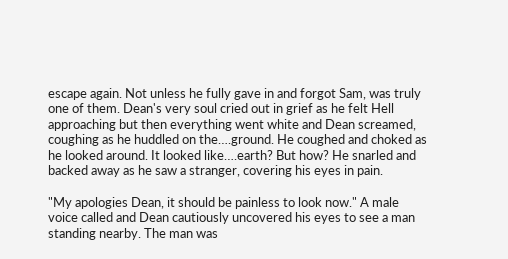escape again. Not unless he fully gave in and forgot Sam, was truly one of them. Dean's very soul cried out in grief as he felt Hell approaching but then everything went white and Dean screamed, coughing as he huddled on the….ground. He coughed and choked as he looked around. It looked like….earth? But how? He snarled and backed away as he saw a stranger, covering his eyes in pain.

"My apologies Dean, it should be painless to look now." A male voice called and Dean cautiously uncovered his eyes to see a man standing nearby. The man was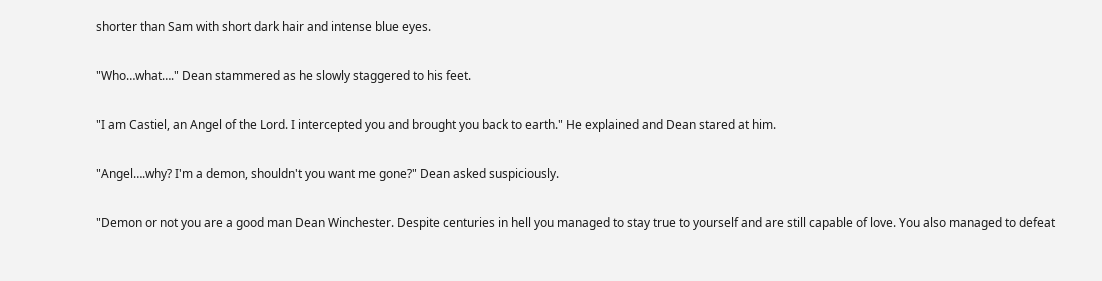shorter than Sam with short dark hair and intense blue eyes.

"Who…what…." Dean stammered as he slowly staggered to his feet.

"I am Castiel, an Angel of the Lord. I intercepted you and brought you back to earth." He explained and Dean stared at him.

"Angel….why? I'm a demon, shouldn't you want me gone?" Dean asked suspiciously.

"Demon or not you are a good man Dean Winchester. Despite centuries in hell you managed to stay true to yourself and are still capable of love. You also managed to defeat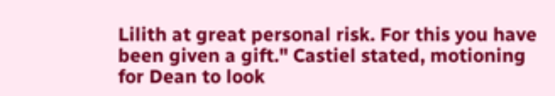Lilith at great personal risk. For this you have been given a gift." Castiel stated, motioning for Dean to look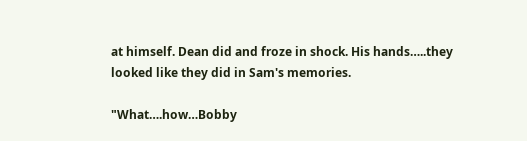at himself. Dean did and froze in shock. His hands…..they looked like they did in Sam's memories.

"What….how…Bobby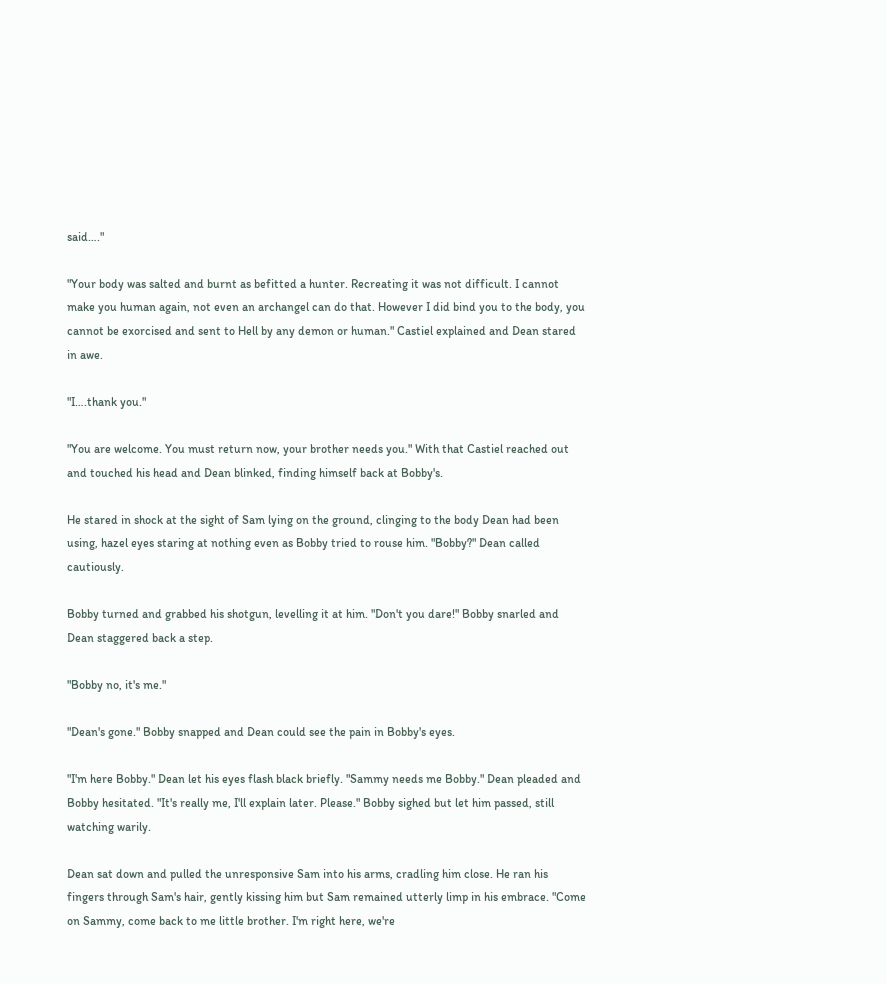said…."

"Your body was salted and burnt as befitted a hunter. Recreating it was not difficult. I cannot make you human again, not even an archangel can do that. However I did bind you to the body, you cannot be exorcised and sent to Hell by any demon or human." Castiel explained and Dean stared in awe.

"I….thank you."

"You are welcome. You must return now, your brother needs you." With that Castiel reached out and touched his head and Dean blinked, finding himself back at Bobby's.

He stared in shock at the sight of Sam lying on the ground, clinging to the body Dean had been using, hazel eyes staring at nothing even as Bobby tried to rouse him. "Bobby?" Dean called cautiously.

Bobby turned and grabbed his shotgun, levelling it at him. "Don't you dare!" Bobby snarled and Dean staggered back a step.

"Bobby no, it's me."

"Dean's gone." Bobby snapped and Dean could see the pain in Bobby's eyes.

"I'm here Bobby." Dean let his eyes flash black briefly. "Sammy needs me Bobby." Dean pleaded and Bobby hesitated. "It's really me, I'll explain later. Please." Bobby sighed but let him passed, still watching warily.

Dean sat down and pulled the unresponsive Sam into his arms, cradling him close. He ran his fingers through Sam's hair, gently kissing him but Sam remained utterly limp in his embrace. "Come on Sammy, come back to me little brother. I'm right here, we're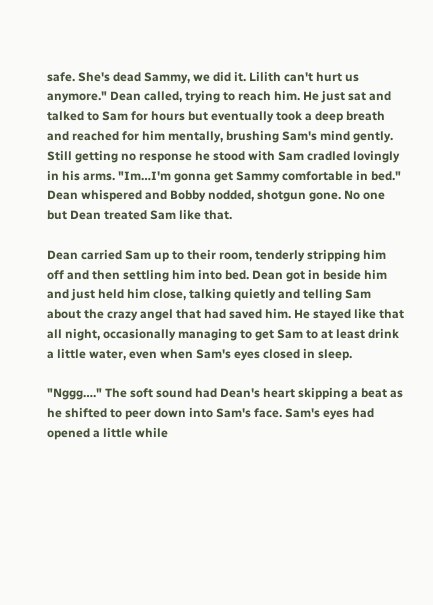safe. She's dead Sammy, we did it. Lilith can't hurt us anymore." Dean called, trying to reach him. He just sat and talked to Sam for hours but eventually took a deep breath and reached for him mentally, brushing Sam's mind gently. Still getting no response he stood with Sam cradled lovingly in his arms. "Im…I'm gonna get Sammy comfortable in bed." Dean whispered and Bobby nodded, shotgun gone. No one but Dean treated Sam like that.

Dean carried Sam up to their room, tenderly stripping him off and then settling him into bed. Dean got in beside him and just held him close, talking quietly and telling Sam about the crazy angel that had saved him. He stayed like that all night, occasionally managing to get Sam to at least drink a little water, even when Sam's eyes closed in sleep.

"Nggg…." The soft sound had Dean's heart skipping a beat as he shifted to peer down into Sam's face. Sam's eyes had opened a little while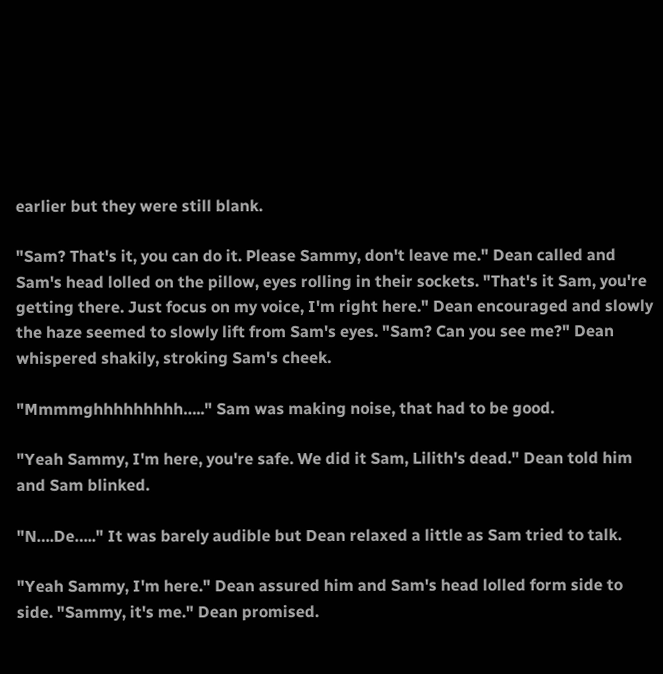earlier but they were still blank.

"Sam? That's it, you can do it. Please Sammy, don't leave me." Dean called and Sam's head lolled on the pillow, eyes rolling in their sockets. "That's it Sam, you're getting there. Just focus on my voice, I'm right here." Dean encouraged and slowly the haze seemed to slowly lift from Sam's eyes. "Sam? Can you see me?" Dean whispered shakily, stroking Sam's cheek.

"Mmmmghhhhhhhhh….." Sam was making noise, that had to be good.

"Yeah Sammy, I'm here, you're safe. We did it Sam, Lilith's dead." Dean told him and Sam blinked.

"N….De….." It was barely audible but Dean relaxed a little as Sam tried to talk.

"Yeah Sammy, I'm here." Dean assured him and Sam's head lolled form side to side. "Sammy, it's me." Dean promised.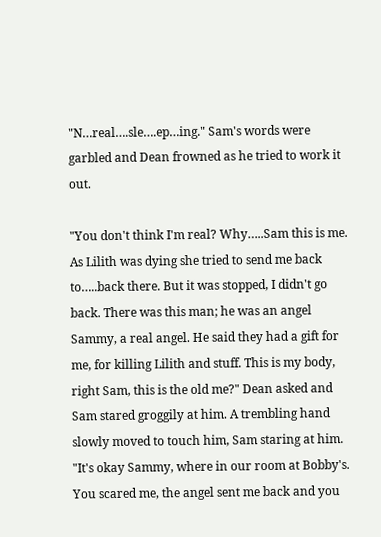"N…real….sle….ep…ing." Sam's words were garbled and Dean frowned as he tried to work it out.

"You don't think I'm real? Why…..Sam this is me. As Lilith was dying she tried to send me back to…..back there. But it was stopped, I didn't go back. There was this man; he was an angel Sammy, a real angel. He said they had a gift for me, for killing Lilith and stuff. This is my body, right Sam, this is the old me?" Dean asked and Sam stared groggily at him. A trembling hand slowly moved to touch him, Sam staring at him. "It's okay Sammy, where in our room at Bobby's. You scared me, the angel sent me back and you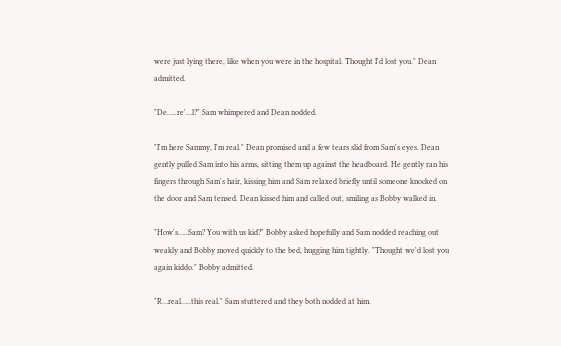were just lying there, like when you were in the hospital. Thought I'd lost you." Dean admitted.

"De…..re'…l?" Sam whimpered and Dean nodded.

"I'm here Sammy, I'm real." Dean promised and a few tears slid from Sam's eyes. Dean gently pulled Sam into his arms, sitting them up against the headboard. He gently ran his fingers through Sam's hair, kissing him and Sam relaxed briefly until someone knocked on the door and Sam tensed. Dean kissed him and called out, smiling as Bobby walked in.

"How's…..Sam? You with us kid?" Bobby asked hopefully and Sam nodded reaching out weakly and Bobby moved quickly to the bed, hugging him tightly. "Thought we'd lost you again kiddo." Bobby admitted.

"R…real…..this real." Sam stuttered and they both nodded at him.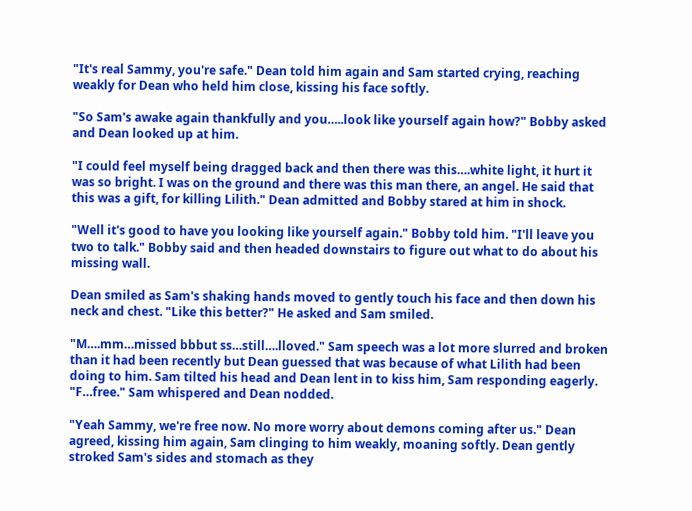"It's real Sammy, you're safe." Dean told him again and Sam started crying, reaching weakly for Dean who held him close, kissing his face softly.

"So Sam's awake again thankfully and you…..look like yourself again how?" Bobby asked and Dean looked up at him.

"I could feel myself being dragged back and then there was this….white light, it hurt it was so bright. I was on the ground and there was this man there, an angel. He said that this was a gift, for killing Lilith." Dean admitted and Bobby stared at him in shock.

"Well it's good to have you looking like yourself again." Bobby told him. "I'll leave you two to talk." Bobby said and then headed downstairs to figure out what to do about his missing wall.

Dean smiled as Sam's shaking hands moved to gently touch his face and then down his neck and chest. "Like this better?" He asked and Sam smiled.

"M….mm…missed bbbut ss…still….lloved." Sam speech was a lot more slurred and broken than it had been recently but Dean guessed that was because of what Lilith had been doing to him. Sam tilted his head and Dean lent in to kiss him, Sam responding eagerly. "F…free." Sam whispered and Dean nodded.

"Yeah Sammy, we're free now. No more worry about demons coming after us." Dean agreed, kissing him again, Sam clinging to him weakly, moaning softly. Dean gently stroked Sam's sides and stomach as they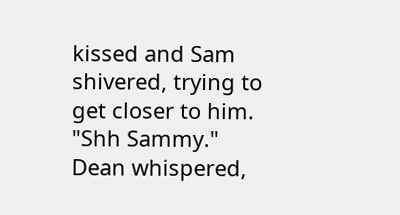kissed and Sam shivered, trying to get closer to him. "Shh Sammy." Dean whispered,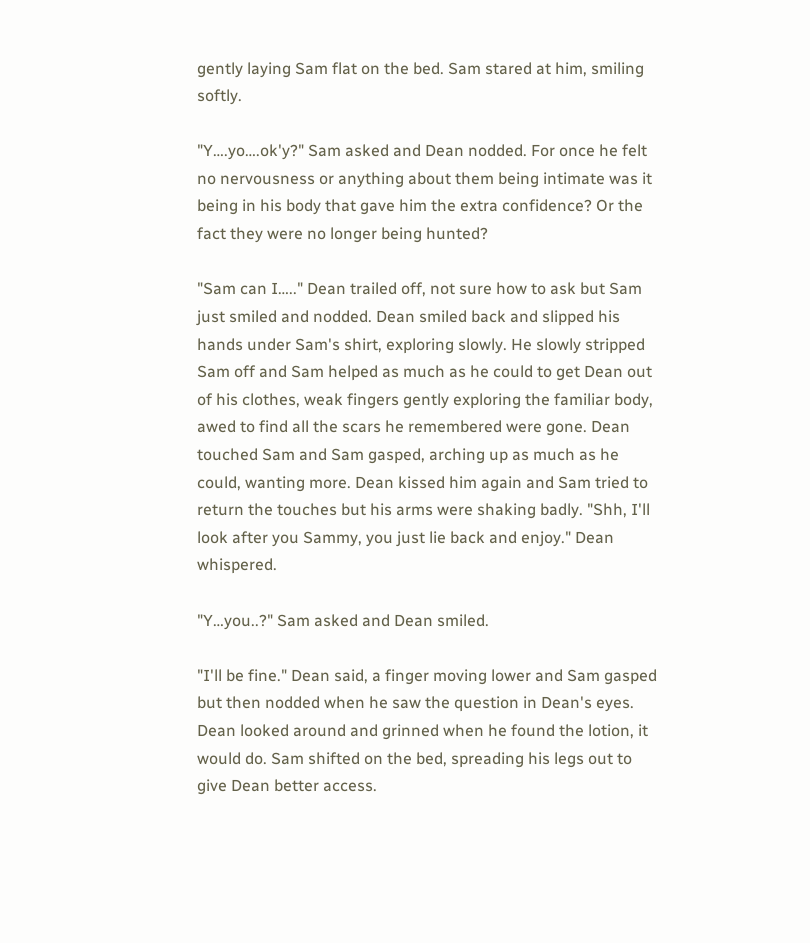gently laying Sam flat on the bed. Sam stared at him, smiling softly.

"Y….yo….ok'y?" Sam asked and Dean nodded. For once he felt no nervousness or anything about them being intimate was it being in his body that gave him the extra confidence? Or the fact they were no longer being hunted?

"Sam can I….." Dean trailed off, not sure how to ask but Sam just smiled and nodded. Dean smiled back and slipped his hands under Sam's shirt, exploring slowly. He slowly stripped Sam off and Sam helped as much as he could to get Dean out of his clothes, weak fingers gently exploring the familiar body, awed to find all the scars he remembered were gone. Dean touched Sam and Sam gasped, arching up as much as he could, wanting more. Dean kissed him again and Sam tried to return the touches but his arms were shaking badly. "Shh, I'll look after you Sammy, you just lie back and enjoy." Dean whispered.

"Y…you..?" Sam asked and Dean smiled.

"I'll be fine." Dean said, a finger moving lower and Sam gasped but then nodded when he saw the question in Dean's eyes. Dean looked around and grinned when he found the lotion, it would do. Sam shifted on the bed, spreading his legs out to give Dean better access.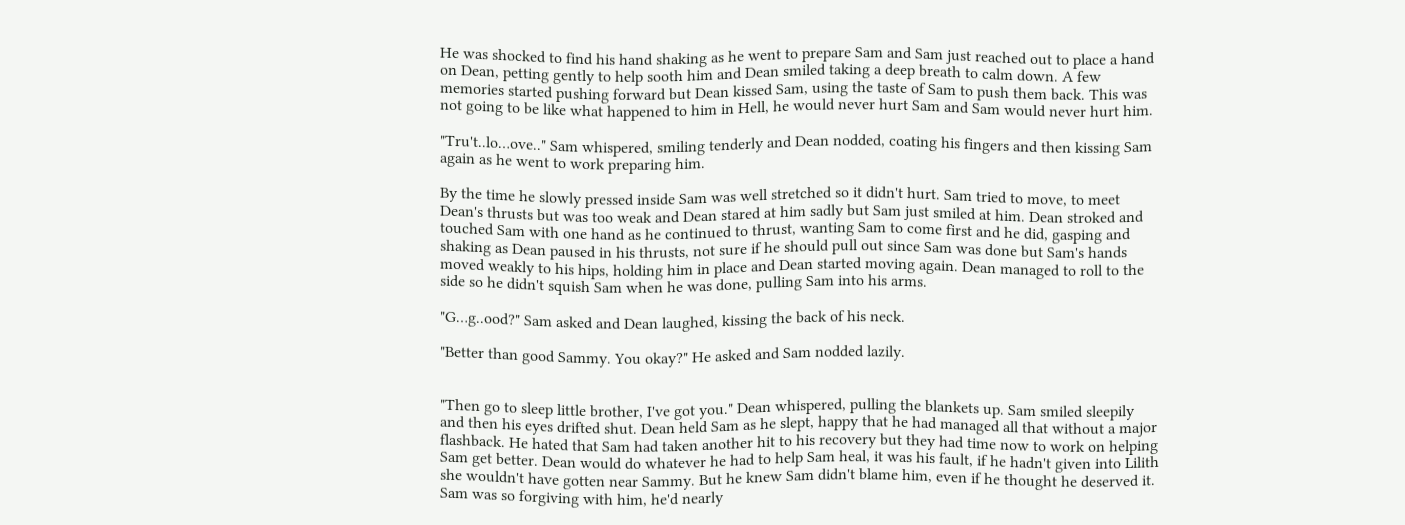He was shocked to find his hand shaking as he went to prepare Sam and Sam just reached out to place a hand on Dean, petting gently to help sooth him and Dean smiled taking a deep breath to calm down. A few memories started pushing forward but Dean kissed Sam, using the taste of Sam to push them back. This was not going to be like what happened to him in Hell, he would never hurt Sam and Sam would never hurt him.

"Tru't..lo…ove.." Sam whispered, smiling tenderly and Dean nodded, coating his fingers and then kissing Sam again as he went to work preparing him.

By the time he slowly pressed inside Sam was well stretched so it didn't hurt. Sam tried to move, to meet Dean's thrusts but was too weak and Dean stared at him sadly but Sam just smiled at him. Dean stroked and touched Sam with one hand as he continued to thrust, wanting Sam to come first and he did, gasping and shaking as Dean paused in his thrusts, not sure if he should pull out since Sam was done but Sam's hands moved weakly to his hips, holding him in place and Dean started moving again. Dean managed to roll to the side so he didn't squish Sam when he was done, pulling Sam into his arms.

"G…g..ood?" Sam asked and Dean laughed, kissing the back of his neck.

"Better than good Sammy. You okay?" He asked and Sam nodded lazily.


"Then go to sleep little brother, I've got you." Dean whispered, pulling the blankets up. Sam smiled sleepily and then his eyes drifted shut. Dean held Sam as he slept, happy that he had managed all that without a major flashback. He hated that Sam had taken another hit to his recovery but they had time now to work on helping Sam get better. Dean would do whatever he had to help Sam heal, it was his fault, if he hadn't given into Lilith she wouldn't have gotten near Sammy. But he knew Sam didn't blame him, even if he thought he deserved it. Sam was so forgiving with him, he'd nearly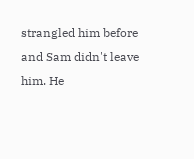strangled him before and Sam didn't leave him. He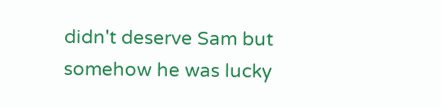didn't deserve Sam but somehow he was lucky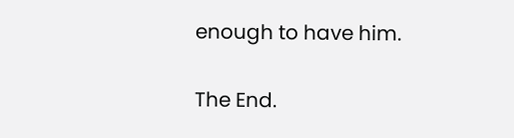enough to have him.

The End.